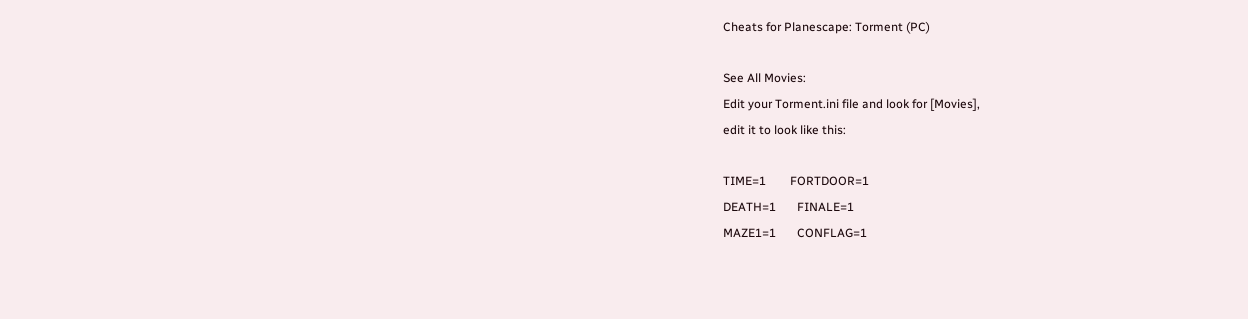Cheats for Planescape: Torment (PC)

See All Movies:
Edit your Torment.ini file and look for [Movies],
edit it to look like this:

TIME=1        FORTDOOR=1
DEATH=1       FINALE=1
MAZE1=1       CONFLAG=1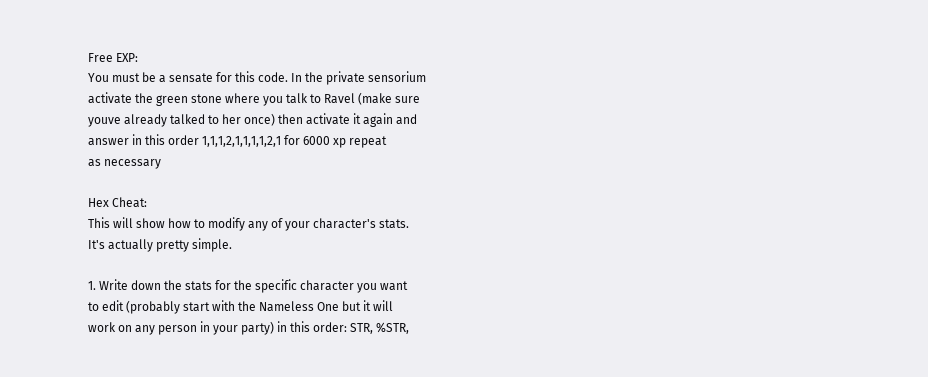Free EXP:
You must be a sensate for this code. In the private sensorium
activate the green stone where you talk to Ravel (make sure
youve already talked to her once) then activate it again and
answer in this order 1,1,1,2,1,1,1,1,2,1 for 6000 xp repeat
as necessary

Hex Cheat:
This will show how to modify any of your character's stats.
It's actually pretty simple.

1. Write down the stats for the specific character you want
to edit (probably start with the Nameless One but it will
work on any person in your party) in this order: STR, %STR,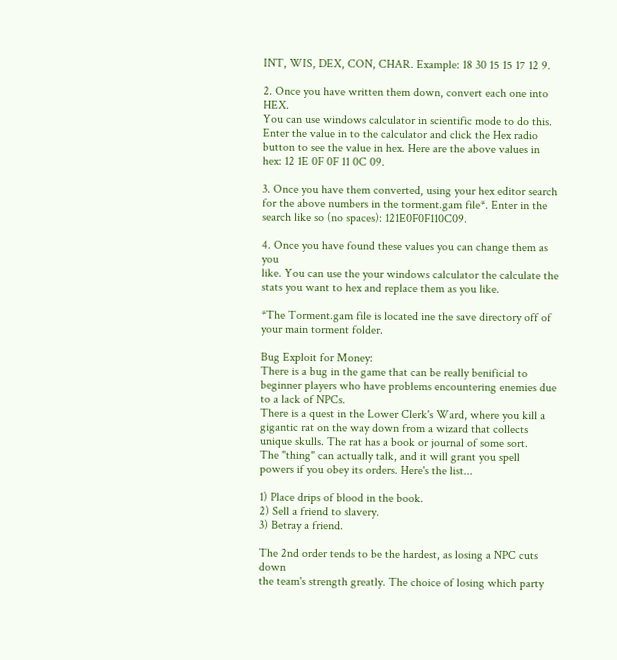INT, WIS, DEX, CON, CHAR. Example: 18 30 15 15 17 12 9.

2. Once you have written them down, convert each one into HEX.
You can use windows calculator in scientific mode to do this.
Enter the value in to the calculator and click the Hex radio
button to see the value in hex. Here are the above values in
hex: 12 1E 0F 0F 11 0C 09.

3. Once you have them converted, using your hex editor search
for the above numbers in the torment.gam file*. Enter in the
search like so (no spaces): 121E0F0F110C09.

4. Once you have found these values you can change them as you
like. You can use the your windows calculator the calculate the
stats you want to hex and replace them as you like.

*The Torment.gam file is located ine the save directory off of
your main torment folder.

Bug Exploit for Money:
There is a bug in the game that can be really benificial to
beginner players who have problems encountering enemies due
to a lack of NPCs.
There is a quest in the Lower Clerk's Ward, where you kill a
gigantic rat on the way down from a wizard that collects
unique skulls. The rat has a book or journal of some sort.
The "thing" can actually talk, and it will grant you spell
powers if you obey its orders. Here's the list...

1) Place drips of blood in the book.
2) Sell a friend to slavery.
3) Betray a friend.

The 2nd order tends to be the hardest, as losing a NPC cuts down
the team's strength greatly. The choice of losing which party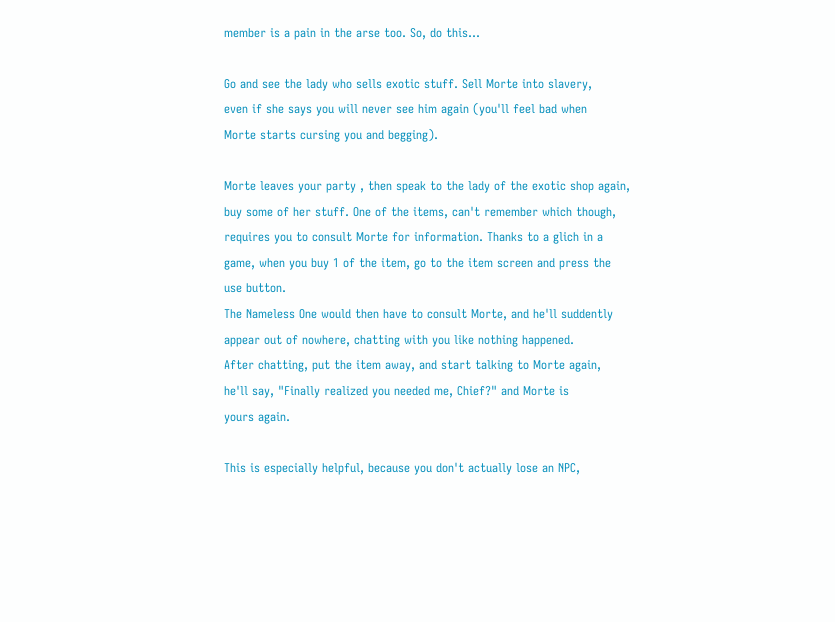member is a pain in the arse too. So, do this...

Go and see the lady who sells exotic stuff. Sell Morte into slavery,
even if she says you will never see him again (you'll feel bad when
Morte starts cursing you and begging).

Morte leaves your party , then speak to the lady of the exotic shop again,
buy some of her stuff. One of the items, can't remember which though,
requires you to consult Morte for information. Thanks to a glich in a
game, when you buy 1 of the item, go to the item screen and press the
use button.
The Nameless One would then have to consult Morte, and he'll suddently
appear out of nowhere, chatting with you like nothing happened.
After chatting, put the item away, and start talking to Morte again,
he'll say, "Finally realized you needed me, Chief?" and Morte is
yours again.

This is especially helpful, because you don't actually lose an NPC,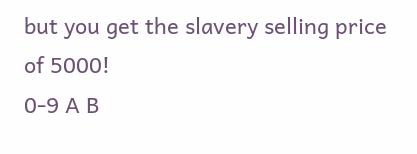but you get the slavery selling price of 5000!
0-9 A B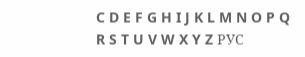C D E F G H I J K L M N O P Q R S T U V W X Y Z РУС